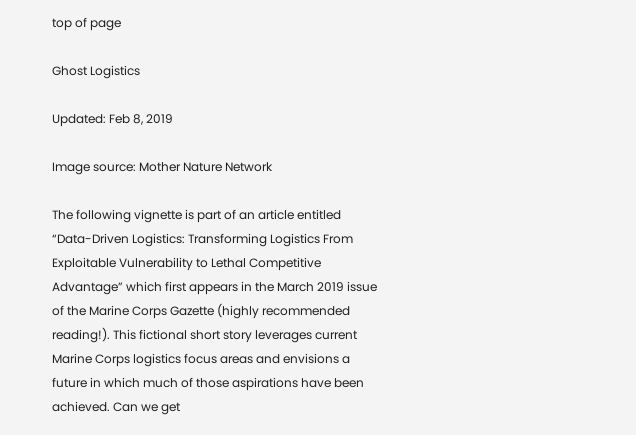top of page

Ghost Logistics

Updated: Feb 8, 2019

Image source: Mother Nature Network

The following vignette is part of an article entitled “Data-Driven Logistics: Transforming Logistics From Exploitable Vulnerability to Lethal Competitive Advantage” which first appears in the March 2019 issue of the Marine Corps Gazette (highly recommended reading!). This fictional short story leverages current Marine Corps logistics focus areas and envisions a future in which much of those aspirations have been achieved. Can we get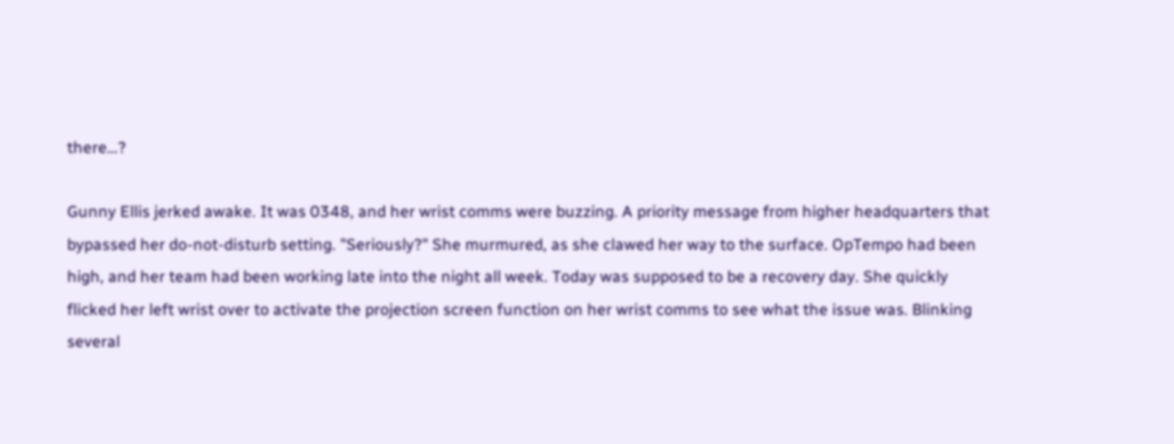there…?

Gunny Ellis jerked awake. It was 0348, and her wrist comms were buzzing. A priority message from higher headquarters that bypassed her do-not-disturb setting. "Seriously?" She murmured, as she clawed her way to the surface. OpTempo had been high, and her team had been working late into the night all week. Today was supposed to be a recovery day. She quickly flicked her left wrist over to activate the projection screen function on her wrist comms to see what the issue was. Blinking several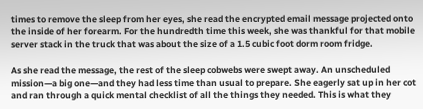times to remove the sleep from her eyes, she read the encrypted email message projected onto the inside of her forearm. For the hundredth time this week, she was thankful for that mobile server stack in the truck that was about the size of a 1.5 cubic foot dorm room fridge.

As she read the message, the rest of the sleep cobwebs were swept away. An unscheduled mission—a big one—and they had less time than usual to prepare. She eagerly sat up in her cot and ran through a quick mental checklist of all the things they needed. This is what they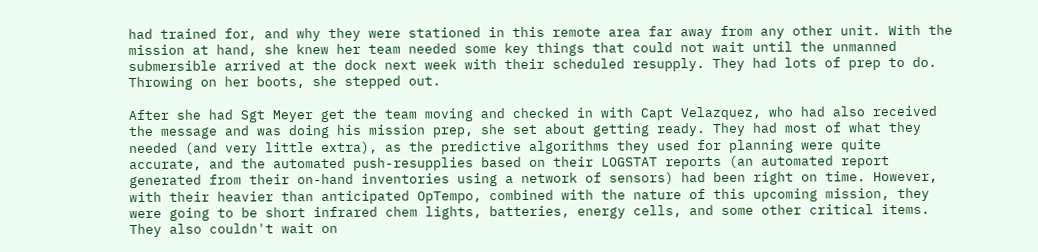had trained for, and why they were stationed in this remote area far away from any other unit. With the mission at hand, she knew her team needed some key things that could not wait until the unmanned submersible arrived at the dock next week with their scheduled resupply. They had lots of prep to do. Throwing on her boots, she stepped out.

After she had Sgt Meyer get the team moving and checked in with Capt Velazquez, who had also received the message and was doing his mission prep, she set about getting ready. They had most of what they needed (and very little extra), as the predictive algorithms they used for planning were quite accurate, and the automated push-resupplies based on their LOGSTAT reports (an automated report generated from their on-hand inventories using a network of sensors) had been right on time. However, with their heavier than anticipated OpTempo, combined with the nature of this upcoming mission, they were going to be short infrared chem lights, batteries, energy cells, and some other critical items. They also couldn't wait on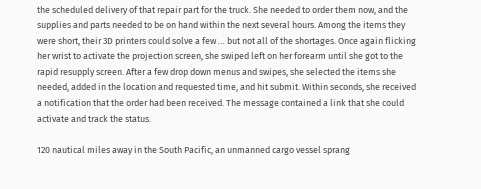the scheduled delivery of that repair part for the truck. She needed to order them now, and the supplies and parts needed to be on hand within the next several hours. Among the items they were short, their 3D printers could solve a few … but not all of the shortages. Once again flicking her wrist to activate the projection screen, she swiped left on her forearm until she got to the rapid resupply screen. After a few drop down menus and swipes, she selected the items she needed, added in the location and requested time, and hit submit. Within seconds, she received a notification that the order had been received. The message contained a link that she could activate and track the status.

120 nautical miles away in the South Pacific, an unmanned cargo vessel sprang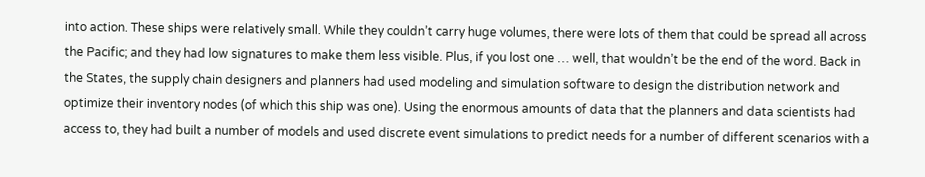into action. These ships were relatively small. While they couldn’t carry huge volumes, there were lots of them that could be spread all across the Pacific; and they had low signatures to make them less visible. Plus, if you lost one … well, that wouldn’t be the end of the word. Back in the States, the supply chain designers and planners had used modeling and simulation software to design the distribution network and optimize their inventory nodes (of which this ship was one). Using the enormous amounts of data that the planners and data scientists had access to, they had built a number of models and used discrete event simulations to predict needs for a number of different scenarios with a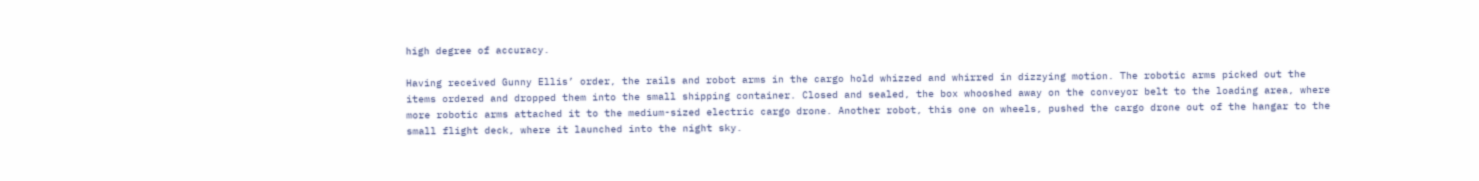high degree of accuracy.

Having received Gunny Ellis’ order, the rails and robot arms in the cargo hold whizzed and whirred in dizzying motion. The robotic arms picked out the items ordered and dropped them into the small shipping container. Closed and sealed, the box whooshed away on the conveyor belt to the loading area, where more robotic arms attached it to the medium-sized electric cargo drone. Another robot, this one on wheels, pushed the cargo drone out of the hangar to the small flight deck, where it launched into the night sky.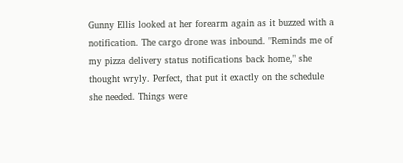Gunny Ellis looked at her forearm again as it buzzed with a notification. The cargo drone was inbound. "Reminds me of my pizza delivery status notifications back home," she thought wryly. Perfect, that put it exactly on the schedule she needed. Things were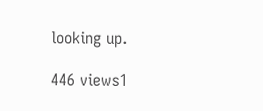looking up.

446 views1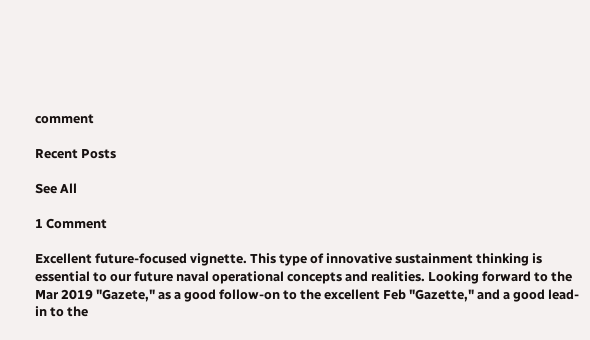comment

Recent Posts

See All

1 Comment

Excellent future-focused vignette. This type of innovative sustainment thinking is essential to our future naval operational concepts and realities. Looking forward to the Mar 2019 "Gazete," as a good follow-on to the excellent Feb "Gazette," and a good lead-in to the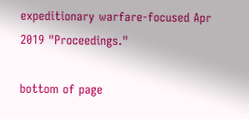expeditionary warfare-focused Apr 2019 "Proceedings."

bottom of page